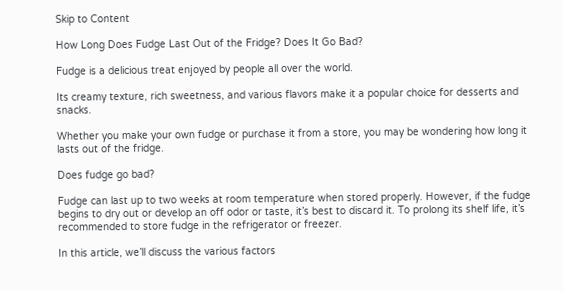Skip to Content

How Long Does Fudge Last Out of the Fridge? Does It Go Bad?

Fudge is a delicious treat enjoyed by people all over the world.

Its creamy texture, rich sweetness, and various flavors make it a popular choice for desserts and snacks.

Whether you make your own fudge or purchase it from a store, you may be wondering how long it lasts out of the fridge.

Does fudge go bad?

Fudge can last up to two weeks at room temperature when stored properly. However, if the fudge begins to dry out or develop an off odor or taste, it’s best to discard it. To prolong its shelf life, it’s recommended to store fudge in the refrigerator or freezer.

In this article, we’ll discuss the various factors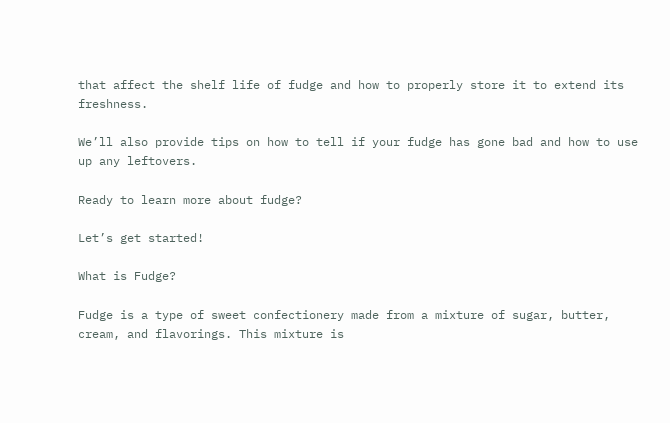that affect the shelf life of fudge and how to properly store it to extend its freshness.

We’ll also provide tips on how to tell if your fudge has gone bad and how to use up any leftovers.

Ready to learn more about fudge?

Let’s get started!

What is Fudge?

Fudge is a type of sweet confectionery made from a mixture of sugar, butter, cream, and flavorings. This mixture is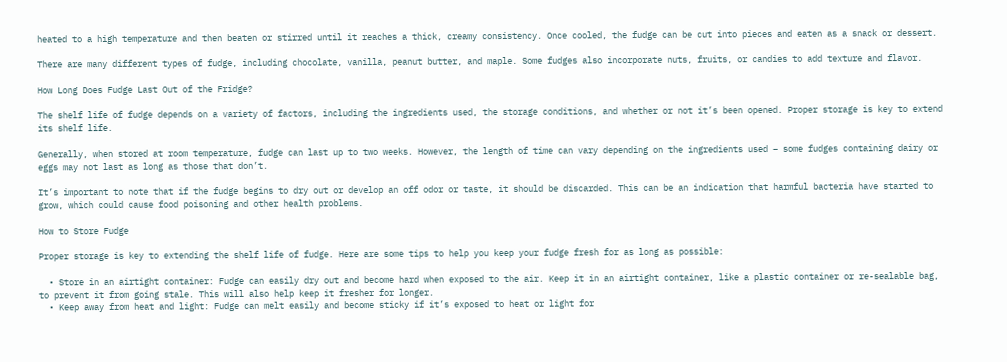heated to a high temperature and then beaten or stirred until it reaches a thick, creamy consistency. Once cooled, the fudge can be cut into pieces and eaten as a snack or dessert.

There are many different types of fudge, including chocolate, vanilla, peanut butter, and maple. Some fudges also incorporate nuts, fruits, or candies to add texture and flavor.

How Long Does Fudge Last Out of the Fridge?

The shelf life of fudge depends on a variety of factors, including the ingredients used, the storage conditions, and whether or not it’s been opened. Proper storage is key to extend its shelf life.

Generally, when stored at room temperature, fudge can last up to two weeks. However, the length of time can vary depending on the ingredients used – some fudges containing dairy or eggs may not last as long as those that don’t.

It’s important to note that if the fudge begins to dry out or develop an off odor or taste, it should be discarded. This can be an indication that harmful bacteria have started to grow, which could cause food poisoning and other health problems.

How to Store Fudge

Proper storage is key to extending the shelf life of fudge. Here are some tips to help you keep your fudge fresh for as long as possible:

  • Store in an airtight container: Fudge can easily dry out and become hard when exposed to the air. Keep it in an airtight container, like a plastic container or re-sealable bag, to prevent it from going stale. This will also help keep it fresher for longer.
  • Keep away from heat and light: Fudge can melt easily and become sticky if it’s exposed to heat or light for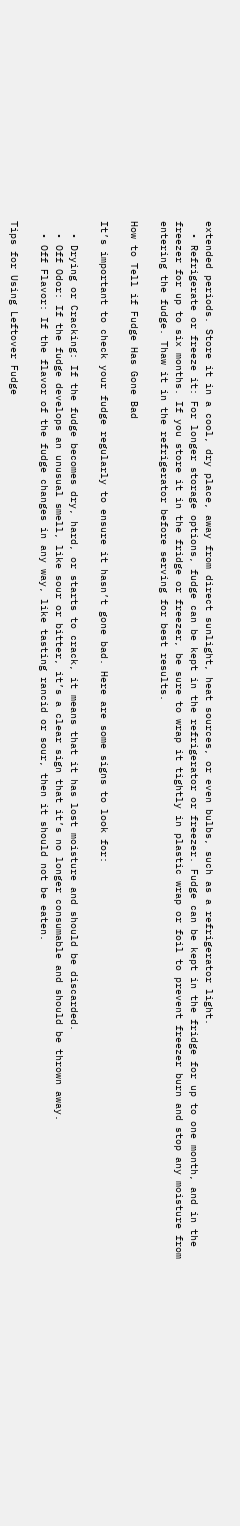extended periods. Store it in a cool, dry place, away from direct sunlight, heat sources, or even bulbs, such as a refrigerator light.
  • Refrigerate or freeze it: For longer storage options, fudge can be kept in the refrigerator or freezer. Fudge can be kept in the fridge for up to one month, and in the freezer for up to six months. If you store it in the fridge or freezer, be sure to wrap it tightly in plastic wrap or foil to prevent freezer burn and stop any moisture from entering the fudge. Thaw it in the refrigerator before serving for best results.

How to Tell if Fudge Has Gone Bad

It’s important to check your fudge regularly to ensure it hasn’t gone bad. Here are some signs to look for:

  • Drying or Cracking: If the fudge becomes dry, hard, or starts to crack, it means that it has lost moisture and should be discarded.
  • Off Odor: If the fudge develops an unusual smell, like sour or bitter, it’s a clear sign that it’s no longer consumable and should be thrown away.
  • Off Flavor: If the flavor of the fudge changes in any way, like tasting rancid or sour, then it should not be eaten.

Tips for Using Leftover Fudge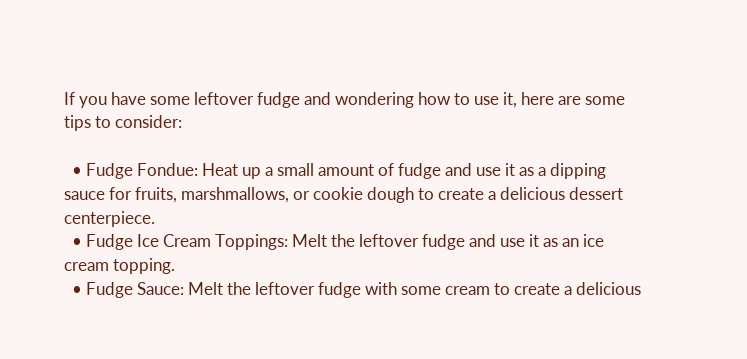If you have some leftover fudge and wondering how to use it, here are some tips to consider:

  • Fudge Fondue: Heat up a small amount of fudge and use it as a dipping sauce for fruits, marshmallows, or cookie dough to create a delicious dessert centerpiece.
  • Fudge Ice Cream Toppings: Melt the leftover fudge and use it as an ice cream topping.
  • Fudge Sauce: Melt the leftover fudge with some cream to create a delicious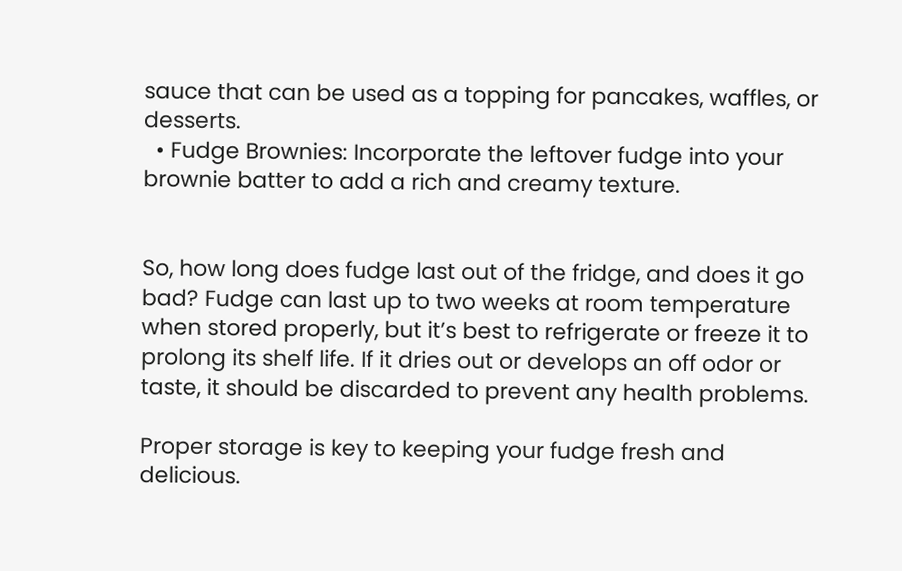sauce that can be used as a topping for pancakes, waffles, or desserts.
  • Fudge Brownies: Incorporate the leftover fudge into your brownie batter to add a rich and creamy texture.


So, how long does fudge last out of the fridge, and does it go bad? Fudge can last up to two weeks at room temperature when stored properly, but it’s best to refrigerate or freeze it to prolong its shelf life. If it dries out or develops an off odor or taste, it should be discarded to prevent any health problems.

Proper storage is key to keeping your fudge fresh and delicious.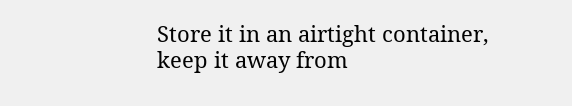Store it in an airtight container, keep it away from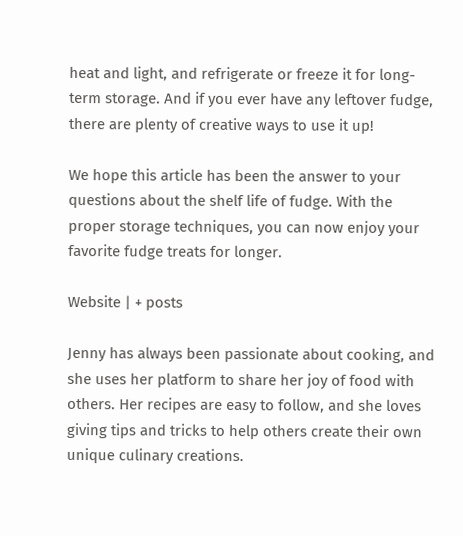heat and light, and refrigerate or freeze it for long-term storage. And if you ever have any leftover fudge, there are plenty of creative ways to use it up!

We hope this article has been the answer to your questions about the shelf life of fudge. With the proper storage techniques, you can now enjoy your favorite fudge treats for longer.

Website | + posts

Jenny has always been passionate about cooking, and she uses her platform to share her joy of food with others. Her recipes are easy to follow, and she loves giving tips and tricks to help others create their own unique culinary creations.